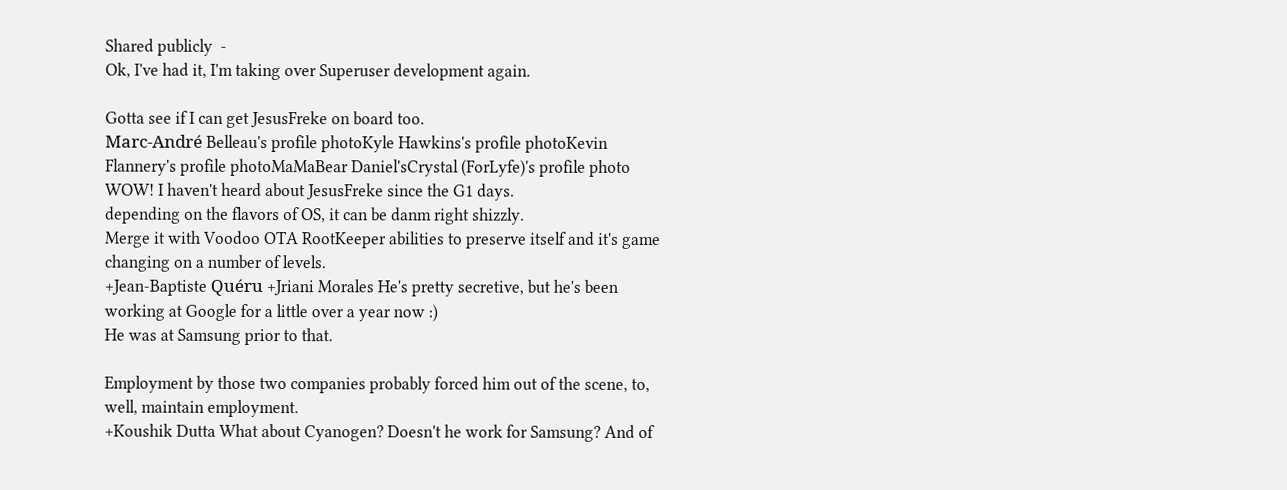Shared publicly  -
Ok, I've had it, I'm taking over Superuser development again.

Gotta see if I can get JesusFreke on board too.
Marc-André Belleau's profile photoKyle Hawkins's profile photoKevin Flannery's profile photoMaMaBear Daniel'sCrystal (ForLyfe)'s profile photo
WOW! I haven't heard about JesusFreke since the G1 days.
depending on the flavors of OS, it can be danm right shizzly.
Merge it with Voodoo OTA RootKeeper abilities to preserve itself and it's game changing on a number of levels.
+Jean-Baptiste Quéru +Jriani Morales He's pretty secretive, but he's been working at Google for a little over a year now :)
He was at Samsung prior to that.

Employment by those two companies probably forced him out of the scene, to, well, maintain employment.
+Koushik Dutta What about Cyanogen? Doesn't he work for Samsung? And of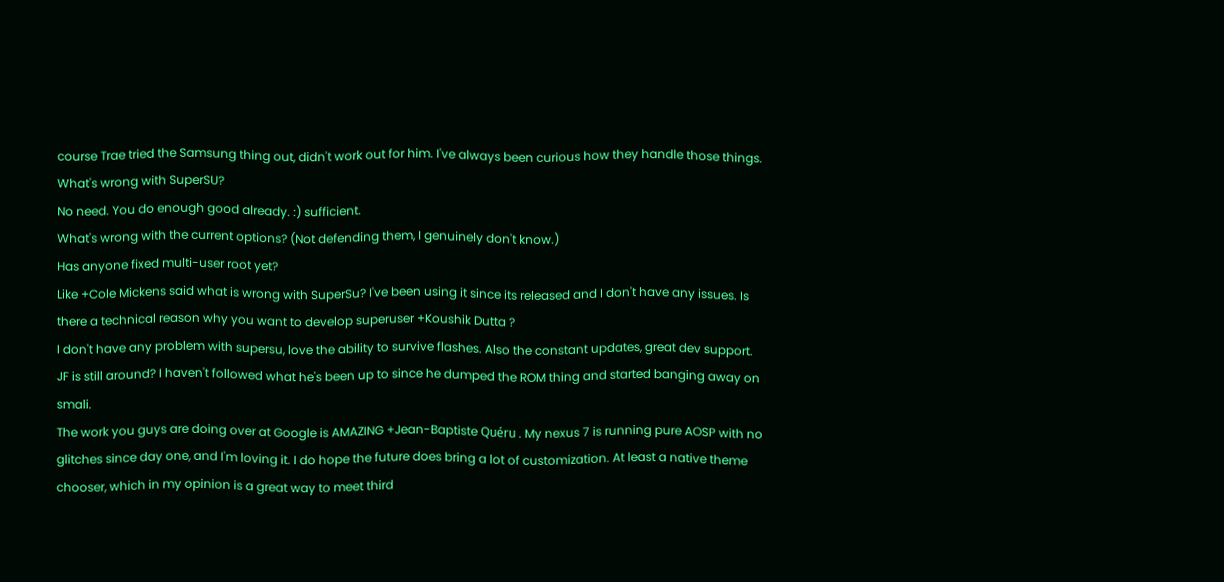course Trae tried the Samsung thing out, didn't work out for him. I've always been curious how they handle those things.
What's wrong with SuperSU?
No need. You do enough good already. :) sufficient.
What's wrong with the current options? (Not defending them, I genuinely don't know.)
Has anyone fixed multi-user root yet?
Like +Cole Mickens said what is wrong with SuperSu? I've been using it since its released and I don't have any issues. Is there a technical reason why you want to develop superuser +Koushik Dutta ?
I don't have any problem with supersu, love the ability to survive flashes. Also the constant updates, great dev support.
JF is still around? I haven't followed what he's been up to since he dumped the ROM thing and started banging away on smali.
The work you guys are doing over at Google is AMAZING +Jean-Baptiste Quéru . My nexus 7 is running pure AOSP with no glitches since day one, and I'm loving it. I do hope the future does bring a lot of customization. At least a native theme chooser, which in my opinion is a great way to meet third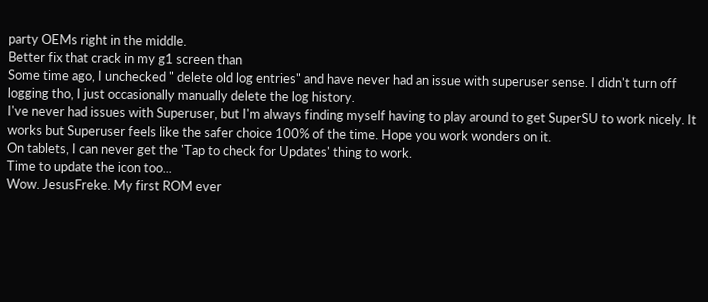party OEMs right in the middle.
Better fix that crack in my g1 screen than
Some time ago, I unchecked " delete old log entries" and have never had an issue with superuser sense. I didn't turn off logging tho, I just occasionally manually delete the log history.
I've never had issues with Superuser, but I'm always finding myself having to play around to get SuperSU to work nicely. It works but Superuser feels like the safer choice 100% of the time. Hope you work wonders on it.
On tablets, I can never get the 'Tap to check for Updates' thing to work.
Time to update the icon too...
Wow. JesusFreke. My first ROM ever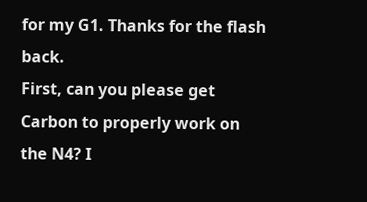for my G1. Thanks for the flash back.
First, can you please get Carbon to properly work on the N4? I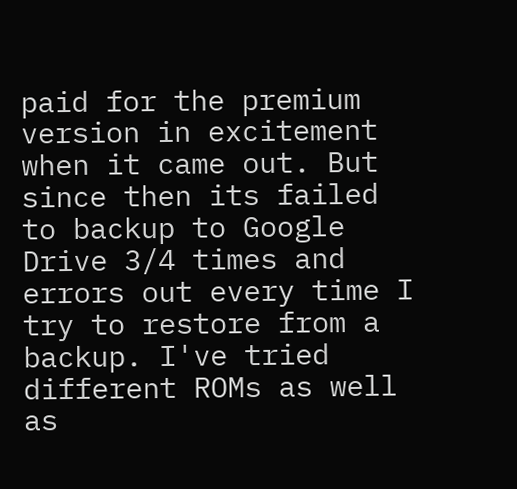paid for the premium version in excitement when it came out. But since then its failed to backup to Google Drive 3/4 times and errors out every time I try to restore from a backup. I've tried different ROMs as well as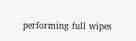performing full wipes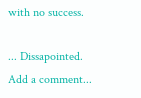with no success.

... Dissapointed.
Add a comment...